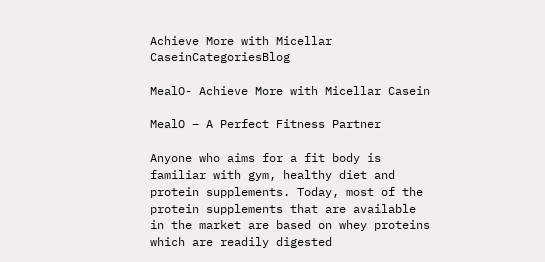Achieve More with Micellar CaseinCategoriesBlog

MealO- Achieve More with Micellar Casein

MealO – A Perfect Fitness Partner

Anyone who aims for a fit body is familiar with gym, healthy diet and protein supplements. Today, most of the protein supplements that are available in the market are based on whey proteins which are readily digested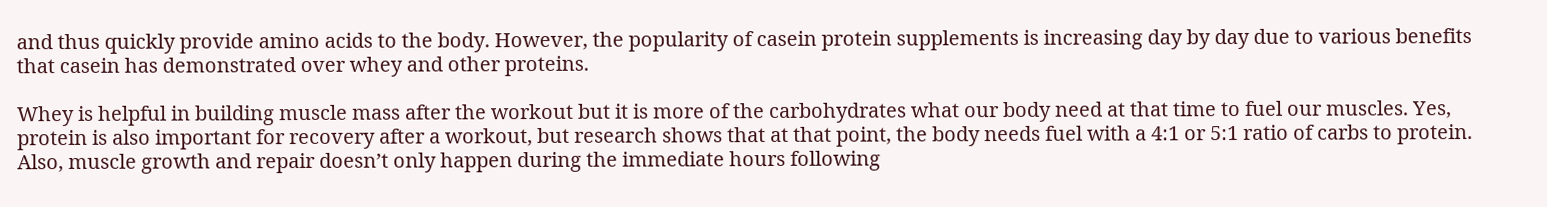and thus quickly provide amino acids to the body. However, the popularity of casein protein supplements is increasing day by day due to various benefits that casein has demonstrated over whey and other proteins.

Whey is helpful in building muscle mass after the workout but it is more of the carbohydrates what our body need at that time to fuel our muscles. Yes, protein is also important for recovery after a workout, but research shows that at that point, the body needs fuel with a 4:1 or 5:1 ratio of carbs to protein. Also, muscle growth and repair doesn’t only happen during the immediate hours following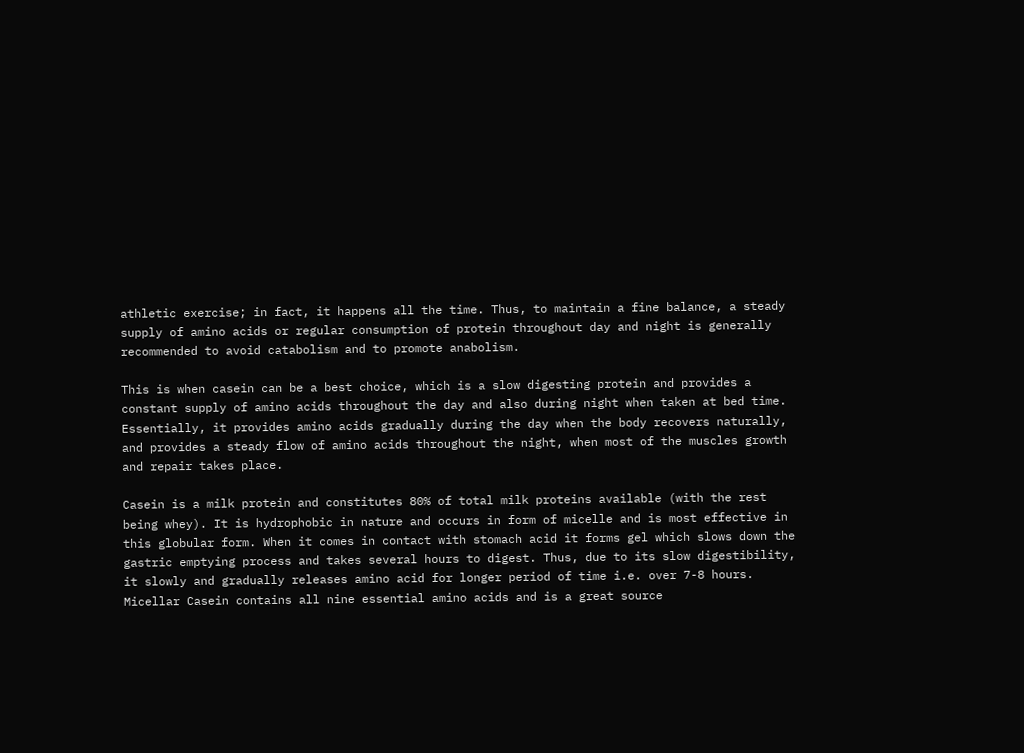athletic exercise; in fact, it happens all the time. Thus, to maintain a fine balance, a steady supply of amino acids or regular consumption of protein throughout day and night is generally recommended to avoid catabolism and to promote anabolism.

This is when casein can be a best choice, which is a slow digesting protein and provides a constant supply of amino acids throughout the day and also during night when taken at bed time. Essentially, it provides amino acids gradually during the day when the body recovers naturally, and provides a steady flow of amino acids throughout the night, when most of the muscles growth and repair takes place.

Casein is a milk protein and constitutes 80% of total milk proteins available (with the rest being whey). It is hydrophobic in nature and occurs in form of micelle and is most effective in this globular form. When it comes in contact with stomach acid it forms gel which slows down the gastric emptying process and takes several hours to digest. Thus, due to its slow digestibility, it slowly and gradually releases amino acid for longer period of time i.e. over 7-8 hours. Micellar Casein contains all nine essential amino acids and is a great source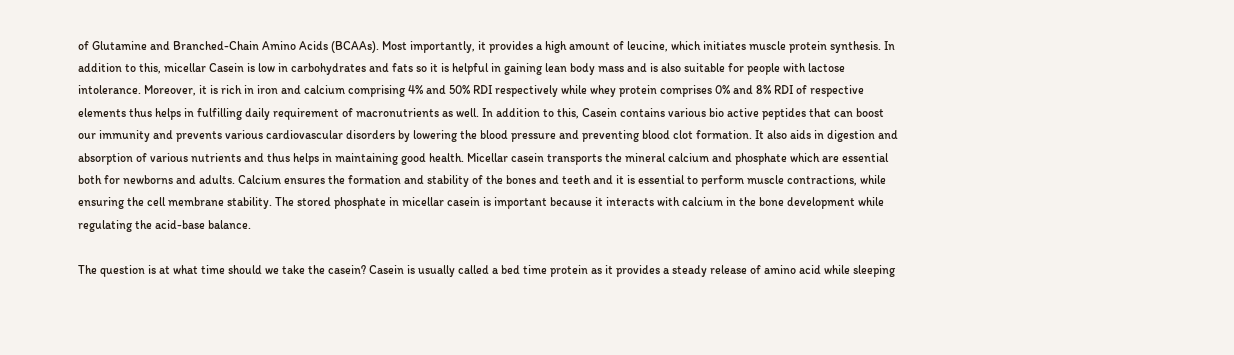of Glutamine and Branched-Chain Amino Acids (BCAAs). Most importantly, it provides a high amount of leucine, which initiates muscle protein synthesis. In addition to this, micellar Casein is low in carbohydrates and fats so it is helpful in gaining lean body mass and is also suitable for people with lactose intolerance. Moreover, it is rich in iron and calcium comprising 4% and 50% RDI respectively while whey protein comprises 0% and 8% RDI of respective elements thus helps in fulfilling daily requirement of macronutrients as well. In addition to this, Casein contains various bio active peptides that can boost our immunity and prevents various cardiovascular disorders by lowering the blood pressure and preventing blood clot formation. It also aids in digestion and absorption of various nutrients and thus helps in maintaining good health. Micellar casein transports the mineral calcium and phosphate which are essential both for newborns and adults. Calcium ensures the formation and stability of the bones and teeth and it is essential to perform muscle contractions, while ensuring the cell membrane stability. The stored phosphate in micellar casein is important because it interacts with calcium in the bone development while regulating the acid-base balance.

The question is at what time should we take the casein? Casein is usually called a bed time protein as it provides a steady release of amino acid while sleeping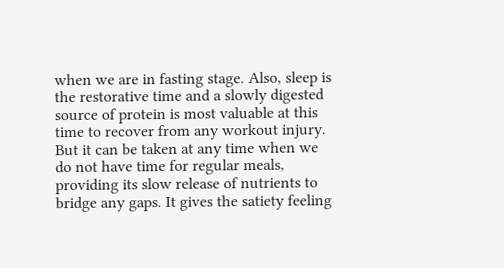when we are in fasting stage. Also, sleep is the restorative time and a slowly digested source of protein is most valuable at this time to recover from any workout injury. But it can be taken at any time when we do not have time for regular meals, providing its slow release of nutrients to bridge any gaps. It gives the satiety feeling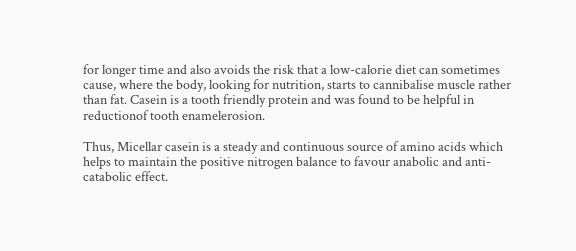for longer time and also avoids the risk that a low-calorie diet can sometimes cause, where the body, looking for nutrition, starts to cannibalise muscle rather than fat. Casein is a tooth friendly protein and was found to be helpful in reductionof tooth enamelerosion.

Thus, Micellar casein is a steady and continuous source of amino acids which helps to maintain the positive nitrogen balance to favour anabolic and anti-catabolic effect.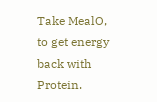Take MealO, to get energy back with Protein.